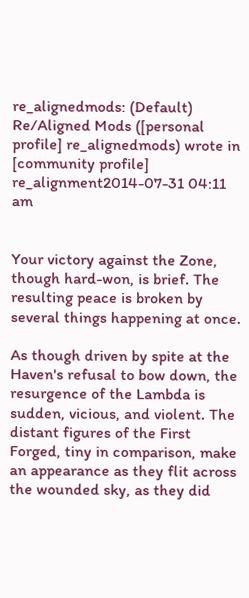re_alignedmods: (Default)
Re/Aligned Mods ([personal profile] re_alignedmods) wrote in [community profile] re_alignment2014-07-31 04:11 am


Your victory against the Zone, though hard-won, is brief. The resulting peace is broken by several things happening at once.

As though driven by spite at the Haven's refusal to bow down, the resurgence of the Lambda is sudden, vicious, and violent. The distant figures of the First Forged, tiny in comparison, make an appearance as they flit across the wounded sky, as they did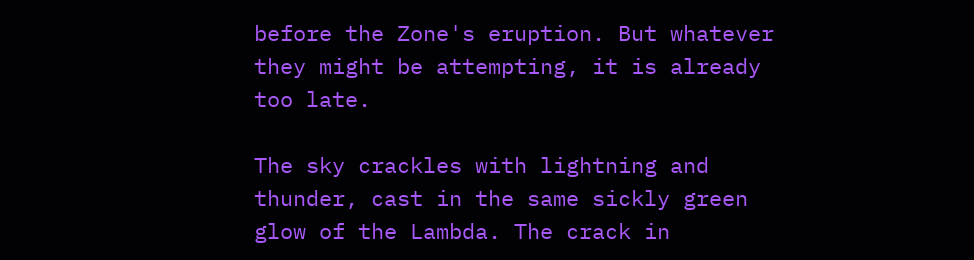before the Zone's eruption. But whatever they might be attempting, it is already too late.

The sky crackles with lightning and thunder, cast in the same sickly green glow of the Lambda. The crack in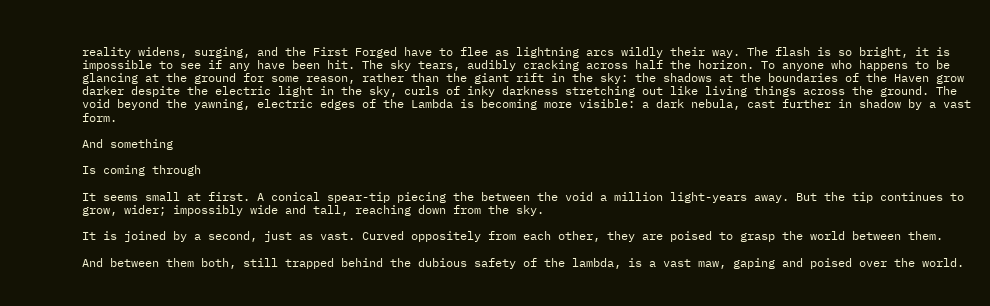reality widens, surging, and the First Forged have to flee as lightning arcs wildly their way. The flash is so bright, it is impossible to see if any have been hit. The sky tears, audibly cracking across half the horizon. To anyone who happens to be glancing at the ground for some reason, rather than the giant rift in the sky: the shadows at the boundaries of the Haven grow darker despite the electric light in the sky, curls of inky darkness stretching out like living things across the ground. The void beyond the yawning, electric edges of the Lambda is becoming more visible: a dark nebula, cast further in shadow by a vast form.

And something

Is coming through

It seems small at first. A conical spear-tip piecing the between the void a million light-years away. But the tip continues to grow, wider; impossibly wide and tall, reaching down from the sky.

It is joined by a second, just as vast. Curved oppositely from each other, they are poised to grasp the world between them.

And between them both, still trapped behind the dubious safety of the lambda, is a vast maw, gaping and poised over the world.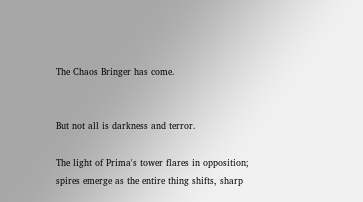The Chaos Bringer has come.


But not all is darkness and terror.

The light of Prima's tower flares in opposition; spires emerge as the entire thing shifts, sharp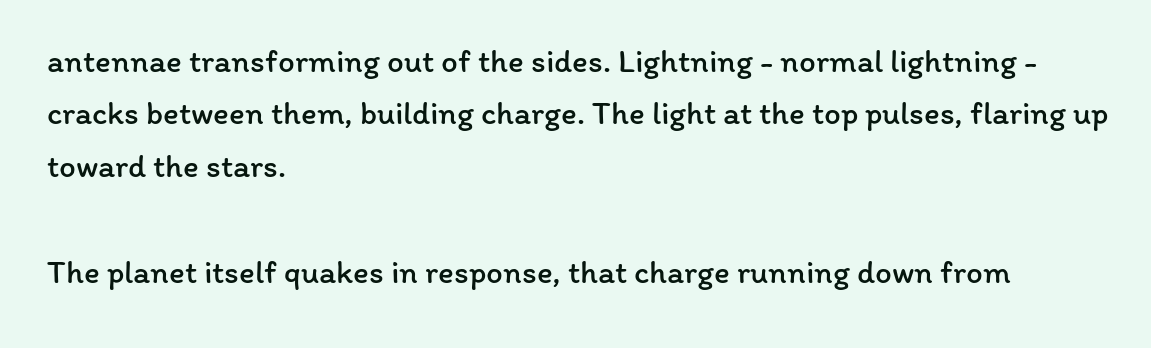antennae transforming out of the sides. Lightning - normal lightning - cracks between them, building charge. The light at the top pulses, flaring up toward the stars.

The planet itself quakes in response, that charge running down from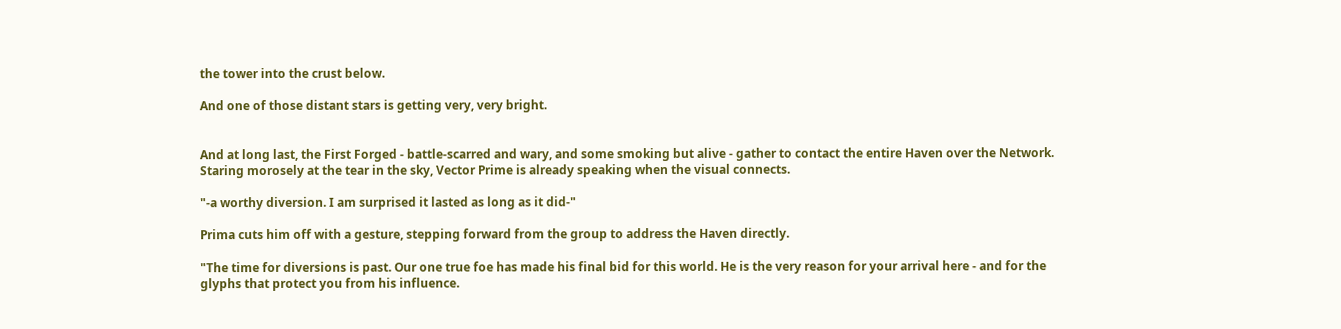the tower into the crust below.

And one of those distant stars is getting very, very bright.


And at long last, the First Forged - battle-scarred and wary, and some smoking but alive - gather to contact the entire Haven over the Network. Staring morosely at the tear in the sky, Vector Prime is already speaking when the visual connects.

"-a worthy diversion. I am surprised it lasted as long as it did-"

Prima cuts him off with a gesture, stepping forward from the group to address the Haven directly.

"The time for diversions is past. Our one true foe has made his final bid for this world. He is the very reason for your arrival here - and for the glyphs that protect you from his influence.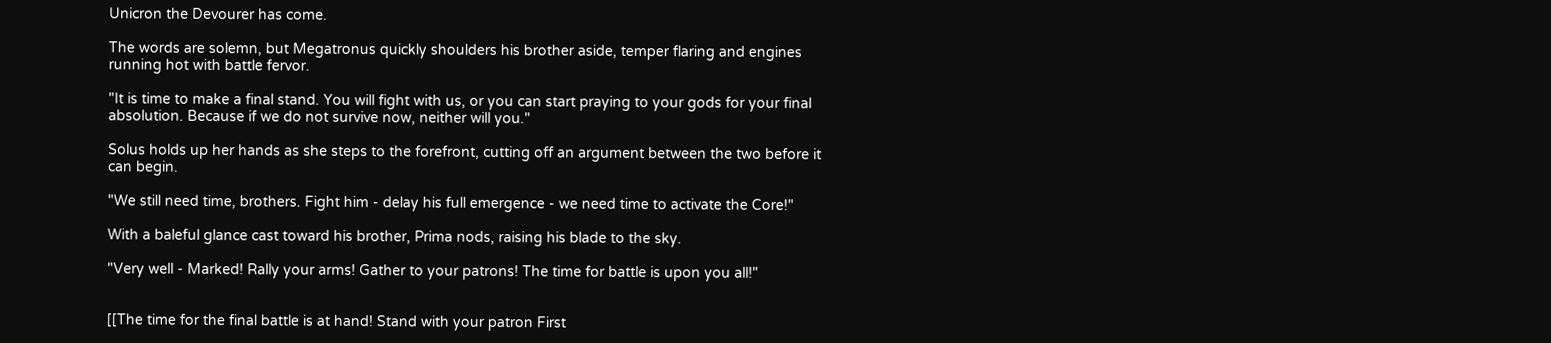Unicron the Devourer has come.

The words are solemn, but Megatronus quickly shoulders his brother aside, temper flaring and engines running hot with battle fervor.

"It is time to make a final stand. You will fight with us, or you can start praying to your gods for your final absolution. Because if we do not survive now, neither will you."

Solus holds up her hands as she steps to the forefront, cutting off an argument between the two before it can begin.

"We still need time, brothers. Fight him - delay his full emergence - we need time to activate the Core!"

With a baleful glance cast toward his brother, Prima nods, raising his blade to the sky.

"Very well - Marked! Rally your arms! Gather to your patrons! The time for battle is upon you all!"


[[The time for the final battle is at hand! Stand with your patron First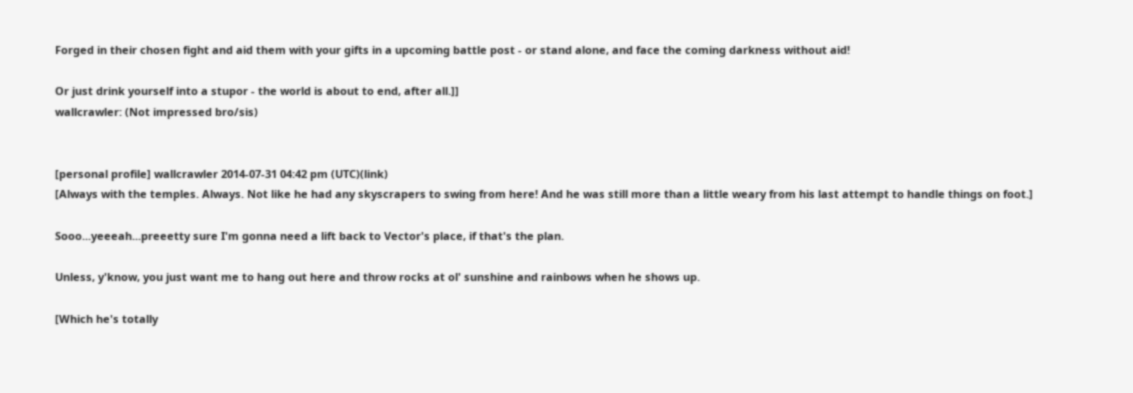Forged in their chosen fight and aid them with your gifts in a upcoming battle post - or stand alone, and face the coming darkness without aid!

Or just drink yourself into a stupor - the world is about to end, after all.]]
wallcrawler: (Not impressed bro/sis)


[personal profile] wallcrawler 2014-07-31 04:42 pm (UTC)(link)
[Always with the temples. Always. Not like he had any skyscrapers to swing from here! And he was still more than a little weary from his last attempt to handle things on foot.]

Sooo...yeeeah...preeetty sure I'm gonna need a lift back to Vector's place, if that's the plan.

Unless, y'know, you just want me to hang out here and throw rocks at ol' sunshine and rainbows when he shows up.

[Which he's totally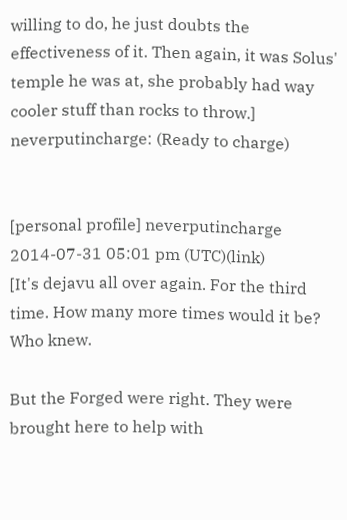willing to do, he just doubts the effectiveness of it. Then again, it was Solus' temple he was at, she probably had way cooler stuff than rocks to throw.]
neverputincharge: (Ready to charge)


[personal profile] neverputincharge 2014-07-31 05:01 pm (UTC)(link)
[It's dejavu all over again. For the third time. How many more times would it be? Who knew.

But the Forged were right. They were brought here to help with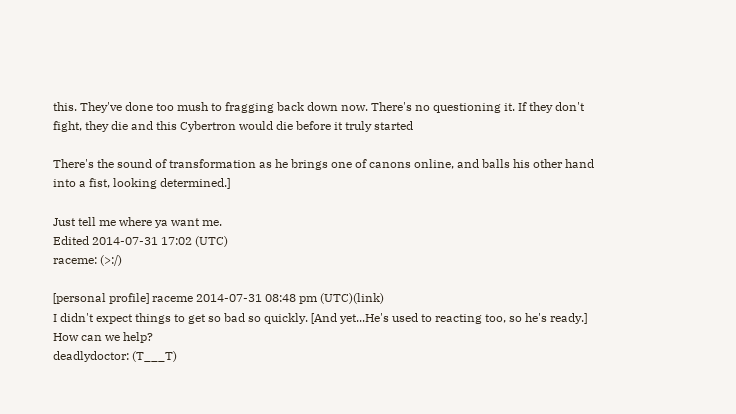this. They've done too mush to fragging back down now. There's no questioning it. If they don't fight, they die and this Cybertron would die before it truly started

There's the sound of transformation as he brings one of canons online, and balls his other hand into a fist, looking determined.]

Just tell me where ya want me.
Edited 2014-07-31 17:02 (UTC)
raceme: (>:/)

[personal profile] raceme 2014-07-31 08:48 pm (UTC)(link)
I didn't expect things to get so bad so quickly. [And yet...He's used to reacting too, so he's ready.] How can we help?
deadlydoctor: (T___T)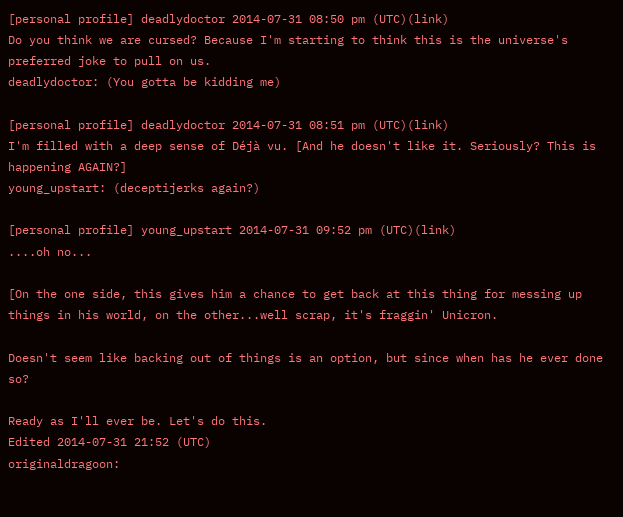[personal profile] deadlydoctor 2014-07-31 08:50 pm (UTC)(link)
Do you think we are cursed? Because I'm starting to think this is the universe's preferred joke to pull on us.
deadlydoctor: (You gotta be kidding me)

[personal profile] deadlydoctor 2014-07-31 08:51 pm (UTC)(link)
I'm filled with a deep sense of Déjà vu. [And he doesn't like it. Seriously? This is happening AGAIN?]
young_upstart: (deceptijerks again?)

[personal profile] young_upstart 2014-07-31 09:52 pm (UTC)(link)
....oh no...

[On the one side, this gives him a chance to get back at this thing for messing up things in his world, on the other...well scrap, it's fraggin' Unicron.

Doesn't seem like backing out of things is an option, but since when has he ever done so?

Ready as I'll ever be. Let's do this.
Edited 2014-07-31 21:52 (UTC)
originaldragoon: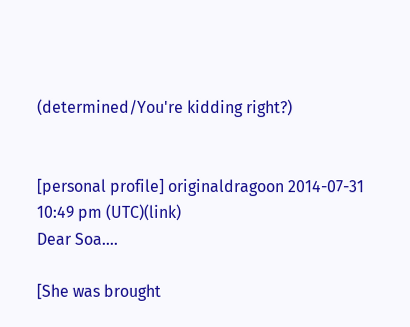(determined/You're kidding right?)


[personal profile] originaldragoon 2014-07-31 10:49 pm (UTC)(link)
Dear Soa....

[She was brought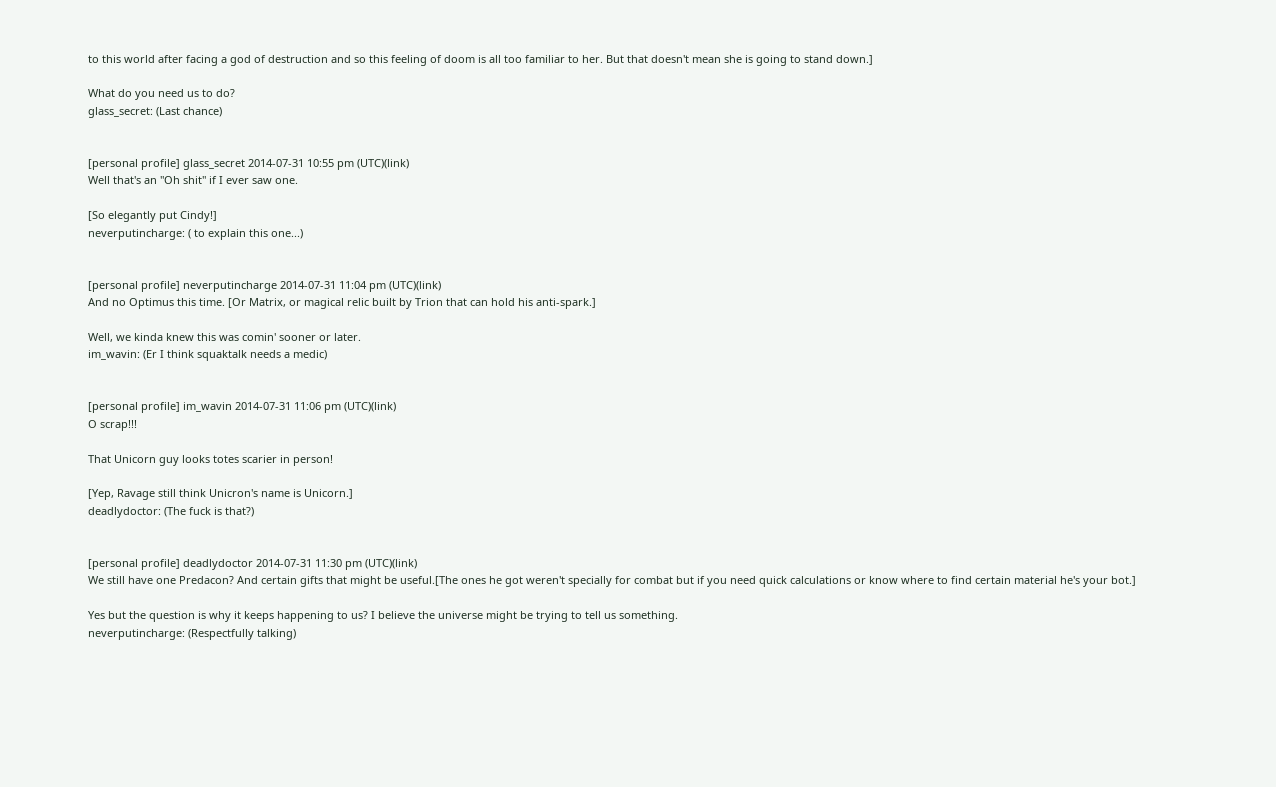to this world after facing a god of destruction and so this feeling of doom is all too familiar to her. But that doesn't mean she is going to stand down.]

What do you need us to do?
glass_secret: (Last chance)


[personal profile] glass_secret 2014-07-31 10:55 pm (UTC)(link)
Well that's an "Oh shit" if I ever saw one.

[So elegantly put Cindy!]
neverputincharge: ( to explain this one...)


[personal profile] neverputincharge 2014-07-31 11:04 pm (UTC)(link)
And no Optimus this time. [Or Matrix, or magical relic built by Trion that can hold his anti-spark.]

Well, we kinda knew this was comin' sooner or later.
im_wavin: (Er I think squaktalk needs a medic)


[personal profile] im_wavin 2014-07-31 11:06 pm (UTC)(link)
O scrap!!!

That Unicorn guy looks totes scarier in person!

[Yep, Ravage still think Unicron's name is Unicorn.]
deadlydoctor: (The fuck is that?)


[personal profile] deadlydoctor 2014-07-31 11:30 pm (UTC)(link)
We still have one Predacon? And certain gifts that might be useful.[The ones he got weren't specially for combat but if you need quick calculations or know where to find certain material he's your bot.]

Yes but the question is why it keeps happening to us? I believe the universe might be trying to tell us something.
neverputincharge: (Respectfully talking)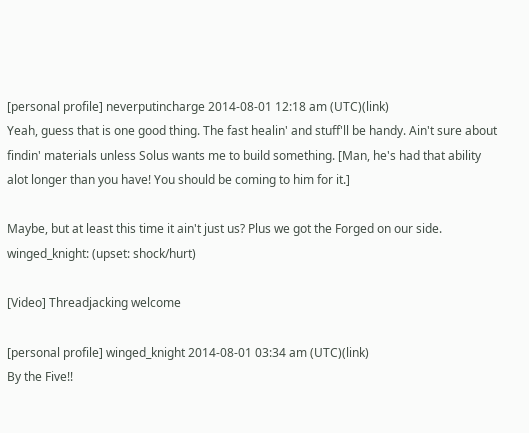[personal profile] neverputincharge 2014-08-01 12:18 am (UTC)(link)
Yeah, guess that is one good thing. The fast healin' and stuff'll be handy. Ain't sure about findin' materials unless Solus wants me to build something. [Man, he's had that ability alot longer than you have! You should be coming to him for it.]

Maybe, but at least this time it ain't just us? Plus we got the Forged on our side.
winged_knight: (upset: shock/hurt)

[Video] Threadjacking welcome

[personal profile] winged_knight 2014-08-01 03:34 am (UTC)(link)
By the Five!!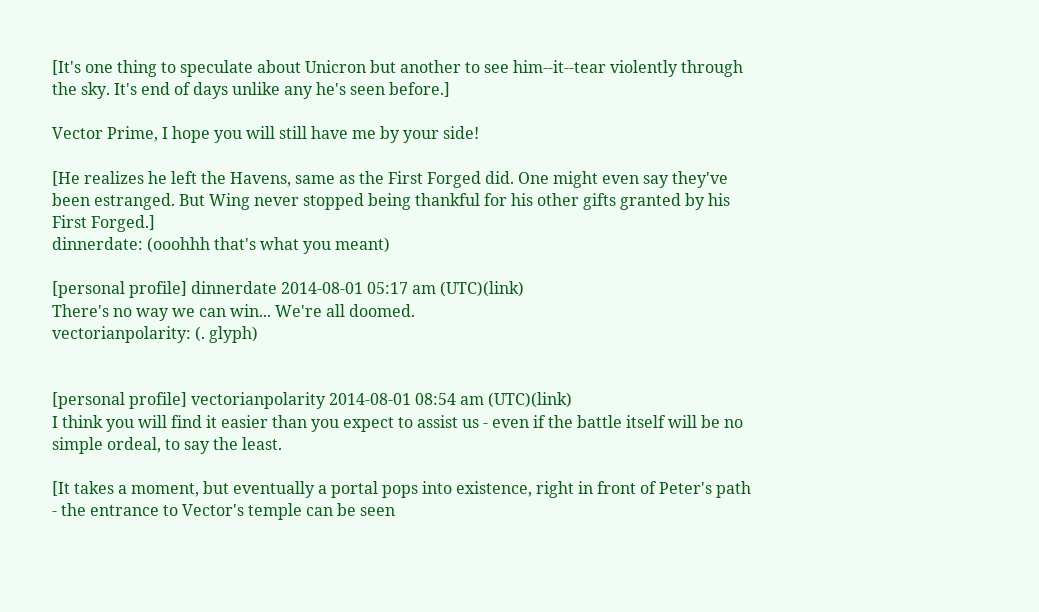[It's one thing to speculate about Unicron but another to see him--it--tear violently through the sky. It's end of days unlike any he's seen before.]

Vector Prime, I hope you will still have me by your side!

[He realizes he left the Havens, same as the First Forged did. One might even say they've been estranged. But Wing never stopped being thankful for his other gifts granted by his First Forged.]
dinnerdate: (ooohhh that's what you meant)

[personal profile] dinnerdate 2014-08-01 05:17 am (UTC)(link)
There's no way we can win... We're all doomed.
vectorianpolarity: (. glyph)


[personal profile] vectorianpolarity 2014-08-01 08:54 am (UTC)(link)
I think you will find it easier than you expect to assist us - even if the battle itself will be no simple ordeal, to say the least.

[It takes a moment, but eventually a portal pops into existence, right in front of Peter's path - the entrance to Vector's temple can be seen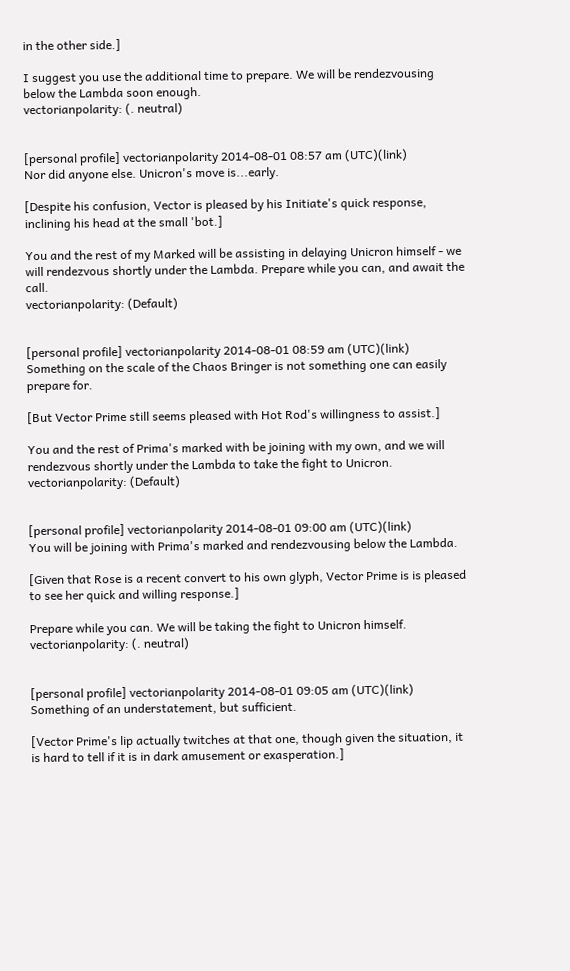in the other side.]

I suggest you use the additional time to prepare. We will be rendezvousing below the Lambda soon enough.
vectorianpolarity: (. neutral)


[personal profile] vectorianpolarity 2014-08-01 08:57 am (UTC)(link)
Nor did anyone else. Unicron's move is...early.

[Despite his confusion, Vector is pleased by his Initiate's quick response, inclining his head at the small 'bot.]

You and the rest of my Marked will be assisting in delaying Unicron himself - we will rendezvous shortly under the Lambda. Prepare while you can, and await the call.
vectorianpolarity: (Default)


[personal profile] vectorianpolarity 2014-08-01 08:59 am (UTC)(link)
Something on the scale of the Chaos Bringer is not something one can easily prepare for.

[But Vector Prime still seems pleased with Hot Rod's willingness to assist.]

You and the rest of Prima's marked with be joining with my own, and we will rendezvous shortly under the Lambda to take the fight to Unicron.
vectorianpolarity: (Default)


[personal profile] vectorianpolarity 2014-08-01 09:00 am (UTC)(link)
You will be joining with Prima's marked and rendezvousing below the Lambda.

[Given that Rose is a recent convert to his own glyph, Vector Prime is is pleased to see her quick and willing response.]

Prepare while you can. We will be taking the fight to Unicron himself.
vectorianpolarity: (. neutral)


[personal profile] vectorianpolarity 2014-08-01 09:05 am (UTC)(link)
Something of an understatement, but sufficient.

[Vector Prime's lip actually twitches at that one, though given the situation, it is hard to tell if it is in dark amusement or exasperation.]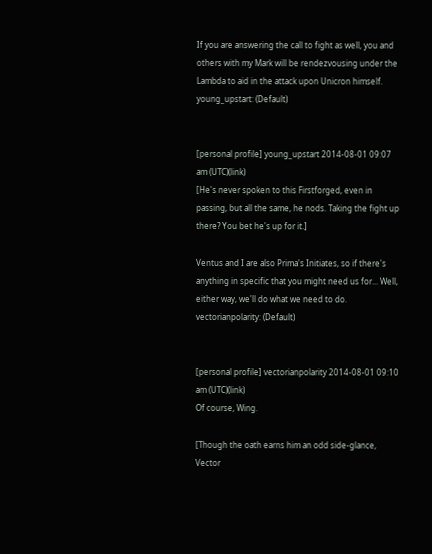If you are answering the call to fight as well, you and others with my Mark will be rendezvousing under the Lambda to aid in the attack upon Unicron himself.
young_upstart: (Default)


[personal profile] young_upstart 2014-08-01 09:07 am (UTC)(link)
[He's never spoken to this Firstforged, even in passing, but all the same, he nods. Taking the fight up there? You bet he's up for it.]

Ventus and I are also Prima's Initiates, so if there's anything in specific that you might need us for... Well, either way, we'll do what we need to do.
vectorianpolarity: (Default)


[personal profile] vectorianpolarity 2014-08-01 09:10 am (UTC)(link)
Of course, Wing.

[Though the oath earns him an odd side-glance, Vector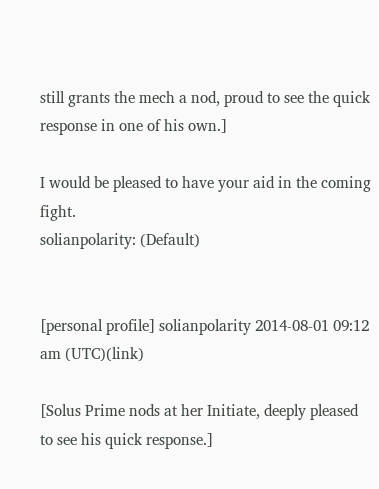still grants the mech a nod, proud to see the quick response in one of his own.]

I would be pleased to have your aid in the coming fight.
solianpolarity: (Default)


[personal profile] solianpolarity 2014-08-01 09:12 am (UTC)(link)

[Solus Prime nods at her Initiate, deeply pleased to see his quick response.]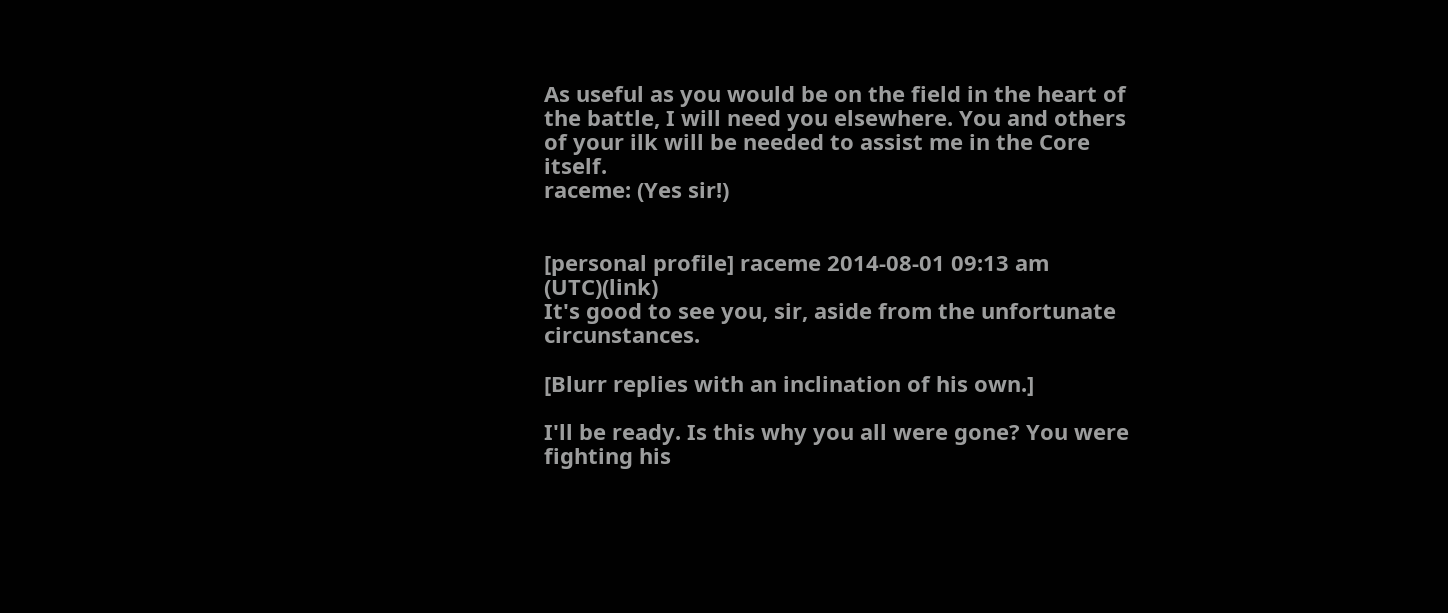As useful as you would be on the field in the heart of the battle, I will need you elsewhere. You and others of your ilk will be needed to assist me in the Core itself.
raceme: (Yes sir!)


[personal profile] raceme 2014-08-01 09:13 am (UTC)(link)
It's good to see you, sir, aside from the unfortunate circunstances.

[Blurr replies with an inclination of his own.]

I'll be ready. Is this why you all were gone? You were fighting his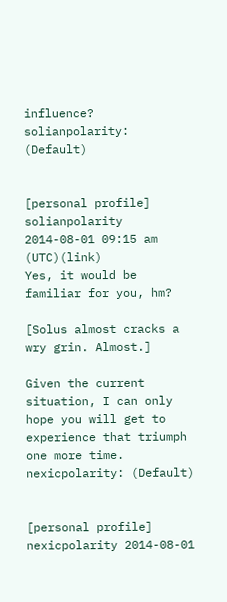influence?
solianpolarity: (Default)


[personal profile] solianpolarity 2014-08-01 09:15 am (UTC)(link)
Yes, it would be familiar for you, hm?

[Solus almost cracks a wry grin. Almost.]

Given the current situation, I can only hope you will get to experience that triumph one more time.
nexicpolarity: (Default)


[personal profile] nexicpolarity 2014-08-01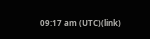09:17 am (UTC)(link)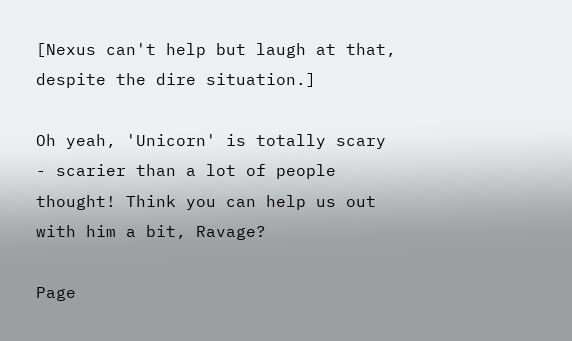[Nexus can't help but laugh at that, despite the dire situation.]

Oh yeah, 'Unicorn' is totally scary - scarier than a lot of people thought! Think you can help us out with him a bit, Ravage?

Page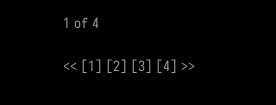1 of 4

<< [1] [2] [3] [4] >>